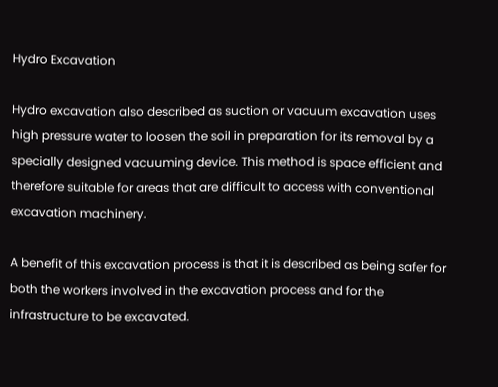Hydro Excavation

Hydro excavation also described as suction or vacuum excavation uses high pressure water to loosen the soil in preparation for its removal by a specially designed vacuuming device. This method is space efficient and therefore suitable for areas that are difficult to access with conventional excavation machinery.

A benefit of this excavation process is that it is described as being safer for both the workers involved in the excavation process and for the infrastructure to be excavated.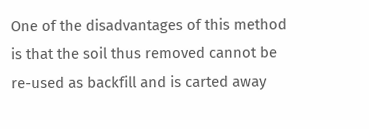One of the disadvantages of this method is that the soil thus removed cannot be re-used as backfill and is carted away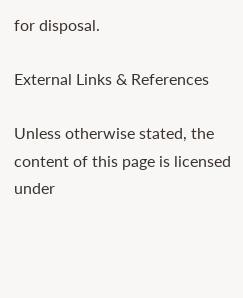for disposal.

External Links & References

Unless otherwise stated, the content of this page is licensed under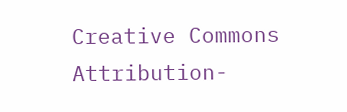Creative Commons Attribution-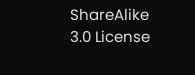ShareAlike 3.0 License